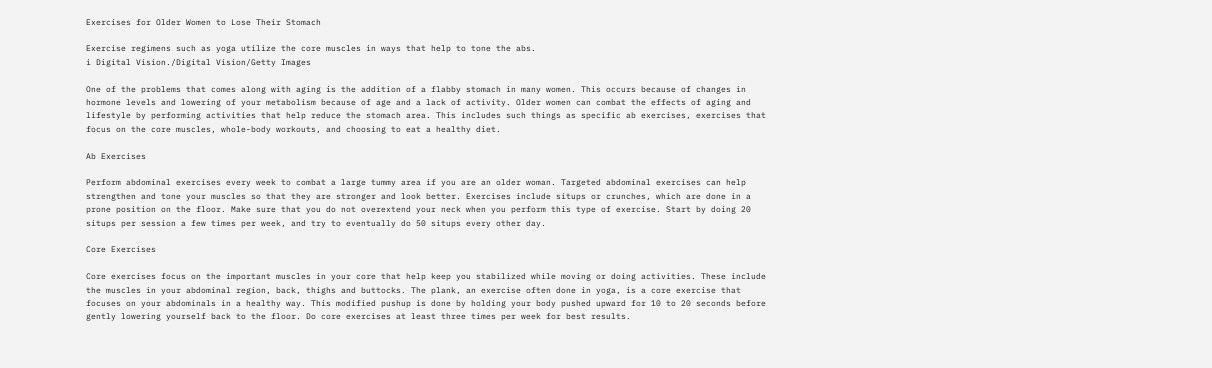Exercises for Older Women to Lose Their Stomach

Exercise regimens such as yoga utilize the core muscles in ways that help to tone the abs.
i Digital Vision./Digital Vision/Getty Images

One of the problems that comes along with aging is the addition of a flabby stomach in many women. This occurs because of changes in hormone levels and lowering of your metabolism because of age and a lack of activity. Older women can combat the effects of aging and lifestyle by performing activities that help reduce the stomach area. This includes such things as specific ab exercises, exercises that focus on the core muscles, whole-body workouts, and choosing to eat a healthy diet.

Ab Exercises

Perform abdominal exercises every week to combat a large tummy area if you are an older woman. Targeted abdominal exercises can help strengthen and tone your muscles so that they are stronger and look better. Exercises include situps or crunches, which are done in a prone position on the floor. Make sure that you do not overextend your neck when you perform this type of exercise. Start by doing 20 situps per session a few times per week, and try to eventually do 50 situps every other day.

Core Exercises

Core exercises focus on the important muscles in your core that help keep you stabilized while moving or doing activities. These include the muscles in your abdominal region, back, thighs and buttocks. The plank, an exercise often done in yoga, is a core exercise that focuses on your abdominals in a healthy way. This modified pushup is done by holding your body pushed upward for 10 to 20 seconds before gently lowering yourself back to the floor. Do core exercises at least three times per week for best results.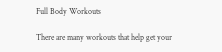Full Body Workouts

There are many workouts that help get your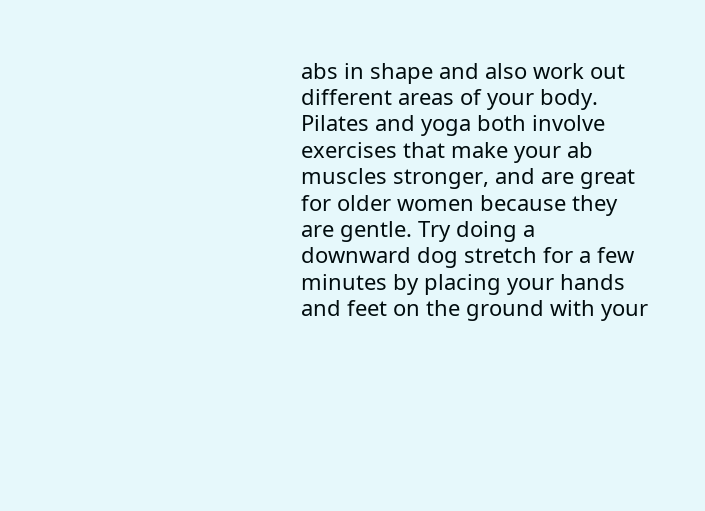abs in shape and also work out different areas of your body. Pilates and yoga both involve exercises that make your ab muscles stronger, and are great for older women because they are gentle. Try doing a downward dog stretch for a few minutes by placing your hands and feet on the ground with your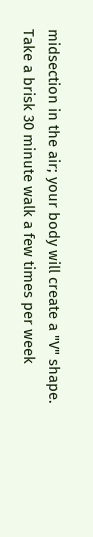midsection in the air; your body will create a "V" shape. Take a brisk 30 minute walk a few times per week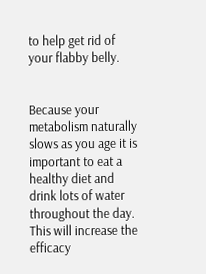to help get rid of your flabby belly.


Because your metabolism naturally slows as you age it is important to eat a healthy diet and drink lots of water throughout the day. This will increase the efficacy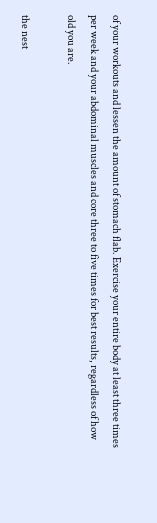of your workouts and lessen the amount of stomach flab. Exercise your entire body at least three times per week and your abdominal muscles and core three to five times for best results, regardless of how old you are.

the nest